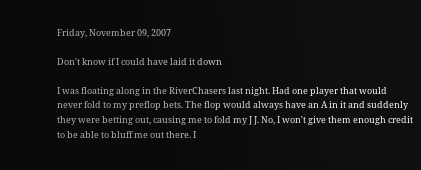Friday, November 09, 2007

Don't know if I could have laid it down

I was floating along in the RiverChasers last night. Had one player that would never fold to my preflop bets. The flop would always have an A in it and suddenly they were betting out, causing me to fold my J J. No, I won't give them enough credit to be able to bluff me out there. I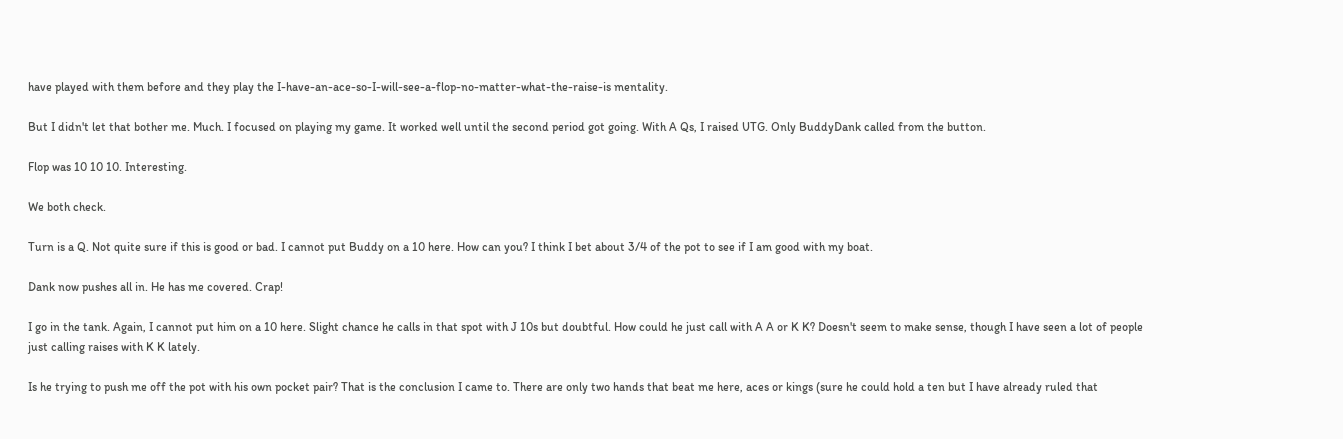have played with them before and they play the I-have-an-ace-so-I-will-see-a-flop-no-matter-what-the-raise-is mentality.

But I didn't let that bother me. Much. I focused on playing my game. It worked well until the second period got going. With A Qs, I raised UTG. Only BuddyDank called from the button.

Flop was 10 10 10. Interesting.

We both check.

Turn is a Q. Not quite sure if this is good or bad. I cannot put Buddy on a 10 here. How can you? I think I bet about 3/4 of the pot to see if I am good with my boat.

Dank now pushes all in. He has me covered. Crap!

I go in the tank. Again, I cannot put him on a 10 here. Slight chance he calls in that spot with J 10s but doubtful. How could he just call with A A or K K? Doesn't seem to make sense, though I have seen a lot of people just calling raises with K K lately.

Is he trying to push me off the pot with his own pocket pair? That is the conclusion I came to. There are only two hands that beat me here, aces or kings (sure he could hold a ten but I have already ruled that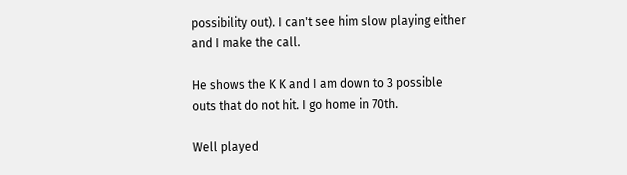possibility out). I can't see him slow playing either and I make the call.

He shows the K K and I am down to 3 possible outs that do not hit. I go home in 70th.

Well played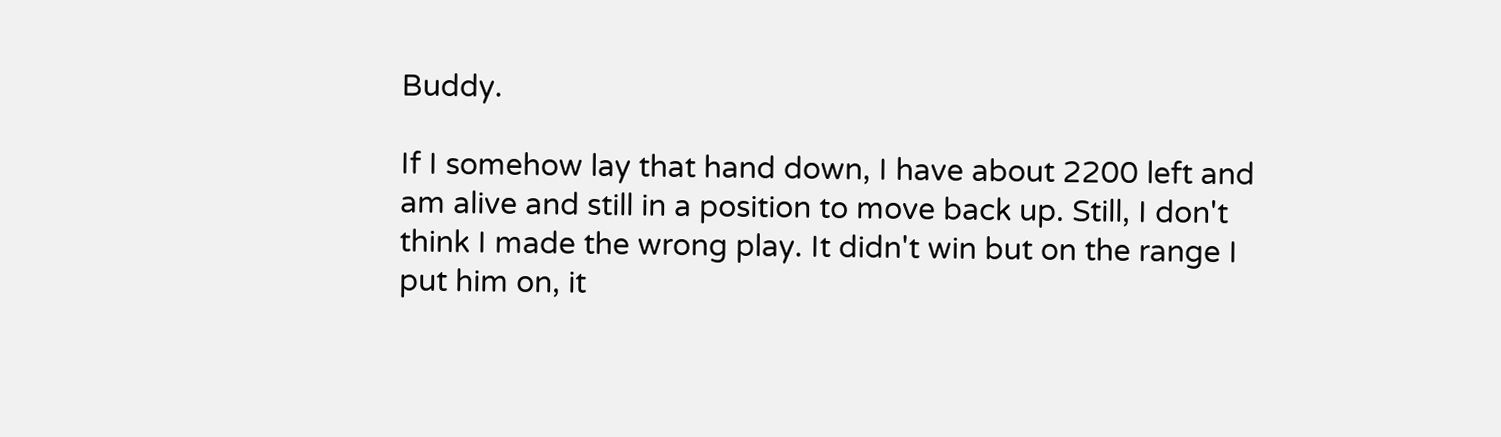Buddy.

If I somehow lay that hand down, I have about 2200 left and am alive and still in a position to move back up. Still, I don't think I made the wrong play. It didn't win but on the range I put him on, it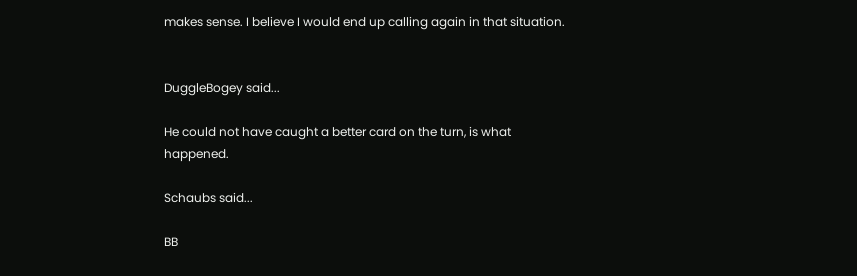makes sense. I believe I would end up calling again in that situation.


DuggleBogey said...

He could not have caught a better card on the turn, is what happened.

Schaubs said...

BB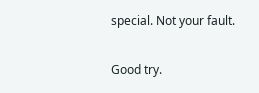special. Not your fault.

Good try.